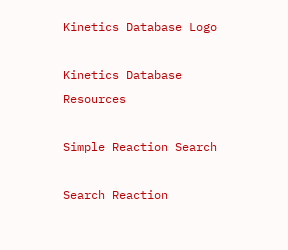Kinetics Database Logo

Kinetics Database Resources

Simple Reaction Search

Search Reaction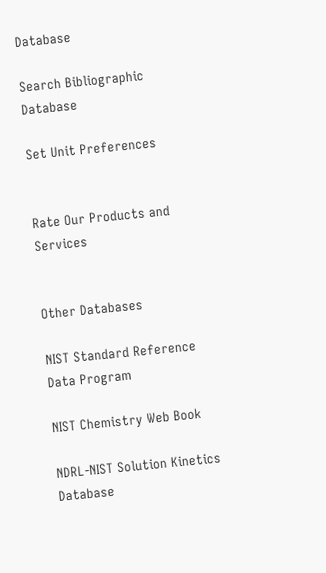Database

Search Bibliographic Database

Set Unit Preferences


Rate Our Products and Services


Other Databases

NIST Standard Reference Data Program

NIST Chemistry Web Book

NDRL-NIST Solution Kinetics Database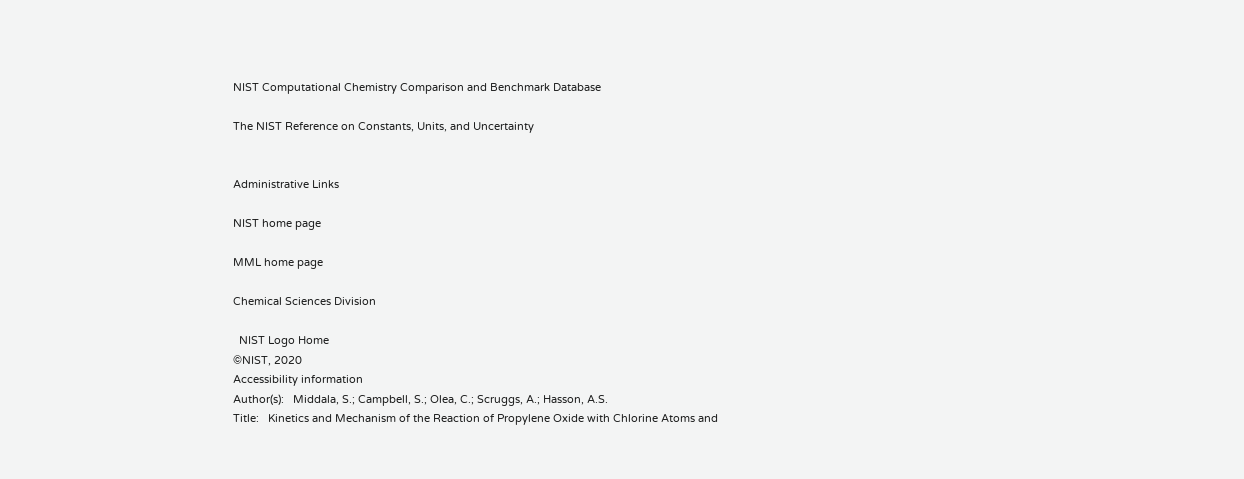NIST Computational Chemistry Comparison and Benchmark Database

The NIST Reference on Constants, Units, and Uncertainty


Administrative Links

NIST home page

MML home page

Chemical Sciences Division

  NIST Logo Home
©NIST, 2020
Accessibility information
Author(s):   Middala, S.; Campbell, S.; Olea, C.; Scruggs, A.; Hasson, A.S.
Title:   Kinetics and Mechanism of the Reaction of Propylene Oxide with Chlorine Atoms and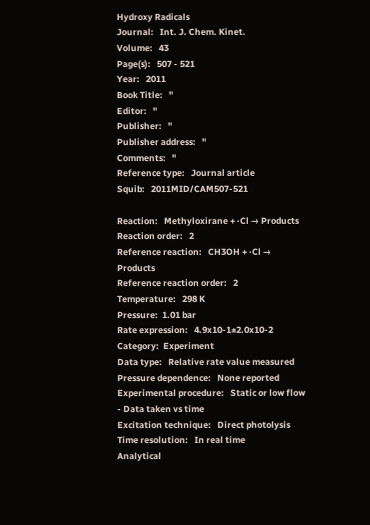Hydroxy Radicals
Journal:   Int. J. Chem. Kinet.
Volume:   43
Page(s):   507 - 521
Year:   2011
Book Title:   ''
Editor:   ''
Publisher:   ''
Publisher address:   ''
Comments:   ''
Reference type:   Journal article
Squib:   2011MID/CAM507-521

Reaction:   Methyloxirane + ·Cl → Products
Reaction order:   2
Reference reaction:   CH3OH + ·Cl → Products
Reference reaction order:   2
Temperature:   298 K
Pressure:  1.01 bar
Rate expression:   4.9x10-1±2.0x10-2
Category:  Experiment
Data type:   Relative rate value measured
Pressure dependence:   None reported
Experimental procedure:   Static or low flow - Data taken vs time
Excitation technique:   Direct photolysis
Time resolution:   In real time
Analytical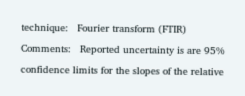technique:   Fourier transform (FTIR)
Comments:   Reported uncertainty is are 95% confidence limits for the slopes of the relative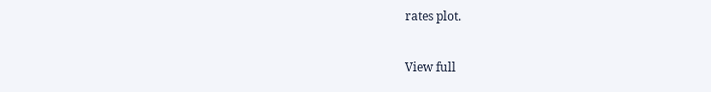rates plot.

View full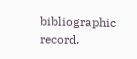bibliographic record.